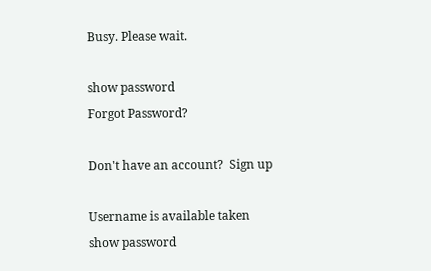Busy. Please wait.

show password
Forgot Password?

Don't have an account?  Sign up

Username is available taken
show password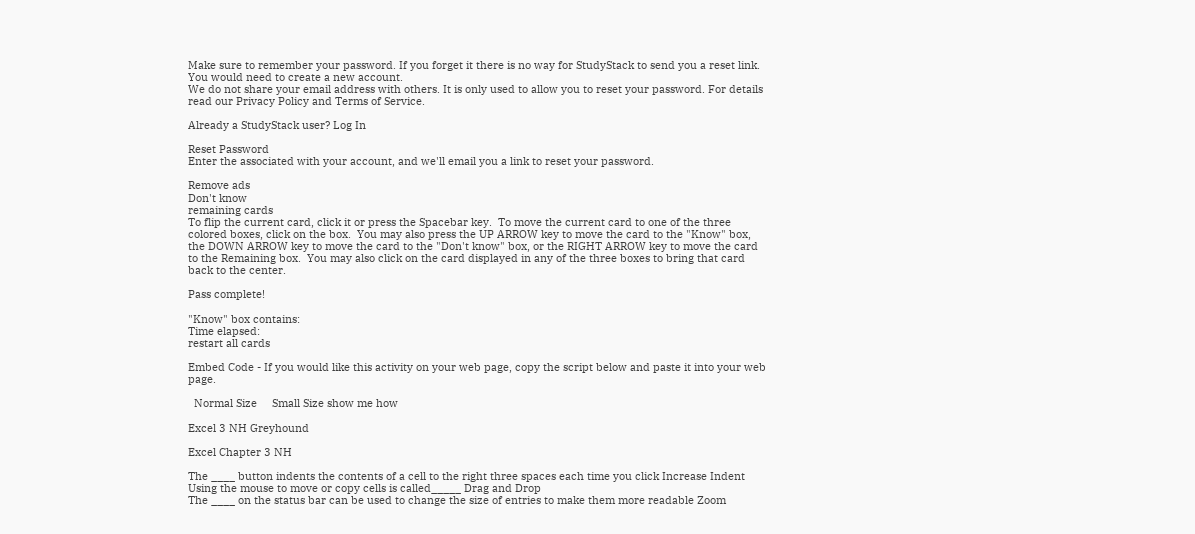Make sure to remember your password. If you forget it there is no way for StudyStack to send you a reset link. You would need to create a new account.
We do not share your email address with others. It is only used to allow you to reset your password. For details read our Privacy Policy and Terms of Service.

Already a StudyStack user? Log In

Reset Password
Enter the associated with your account, and we'll email you a link to reset your password.

Remove ads
Don't know
remaining cards
To flip the current card, click it or press the Spacebar key.  To move the current card to one of the three colored boxes, click on the box.  You may also press the UP ARROW key to move the card to the "Know" box, the DOWN ARROW key to move the card to the "Don't know" box, or the RIGHT ARROW key to move the card to the Remaining box.  You may also click on the card displayed in any of the three boxes to bring that card back to the center.

Pass complete!

"Know" box contains:
Time elapsed:
restart all cards

Embed Code - If you would like this activity on your web page, copy the script below and paste it into your web page.

  Normal Size     Small Size show me how

Excel 3 NH Greyhound

Excel Chapter 3 NH

The ____ button indents the contents of a cell to the right three spaces each time you click Increase Indent
Using the mouse to move or copy cells is called_____ Drag and Drop
The ____ on the status bar can be used to change the size of entries to make them more readable Zoom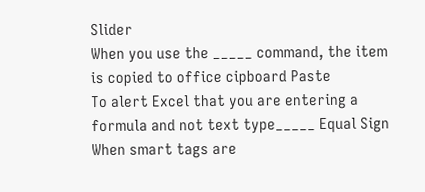Slider
When you use the _____ command, the item is copied to office cipboard Paste
To alert Excel that you are entering a formula and not text type_____ Equal Sign
When smart tags are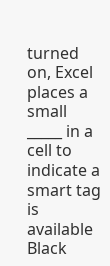turned on, Excel places a small _____ in a cell to indicate a smart tag is available Black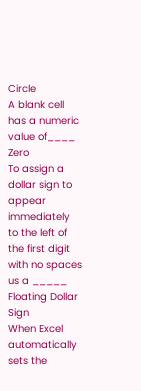Circle
A blank cell has a numeric value of____ Zero
To assign a dollar sign to appear immediately to the left of the first digit with no spaces us a _____ Floating Dollar Sign
When Excel automatically sets the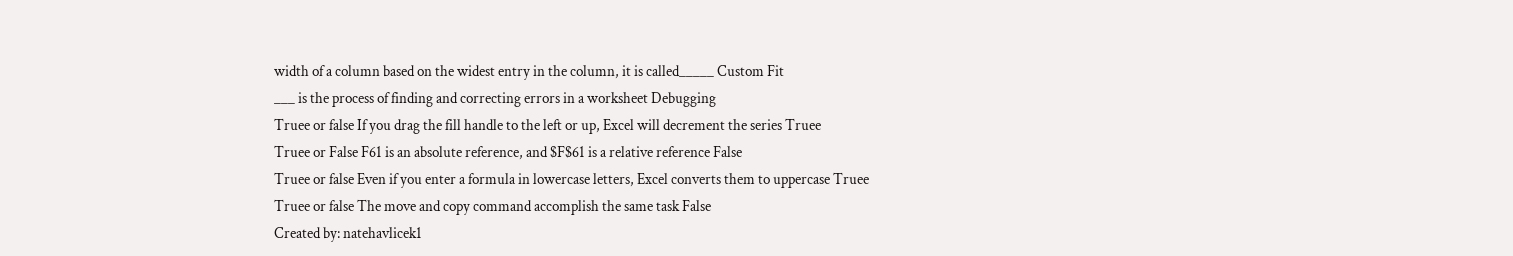width of a column based on the widest entry in the column, it is called_____ Custom Fit
___ is the process of finding and correcting errors in a worksheet Debugging
Truee or false If you drag the fill handle to the left or up, Excel will decrement the series Truee
Truee or False F61 is an absolute reference, and $F$61 is a relative reference False
Truee or false Even if you enter a formula in lowercase letters, Excel converts them to uppercase Truee
Truee or false The move and copy command accomplish the same task False
Created by: natehavlicek1